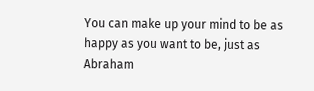You can make up your mind to be as happy as you want to be, just as Abraham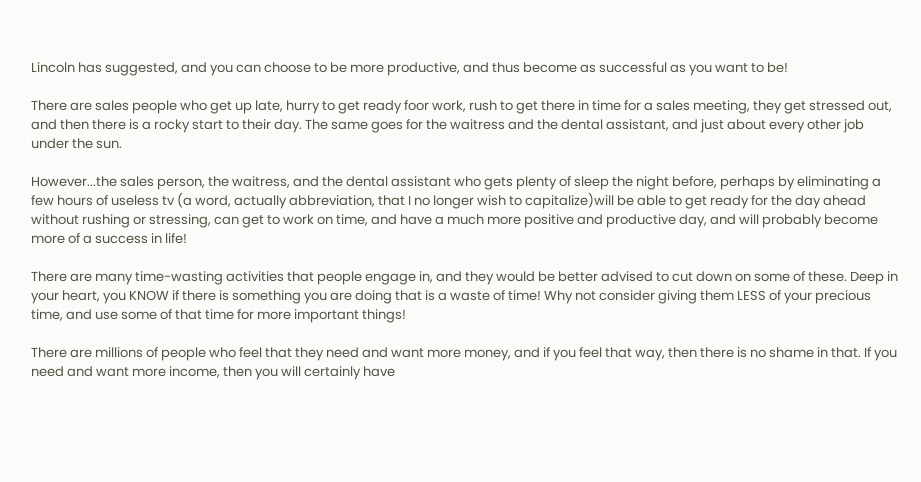Lincoln has suggested, and you can choose to be more productive, and thus become as successful as you want to be!

There are sales people who get up late, hurry to get ready foor work, rush to get there in time for a sales meeting, they get stressed out, and then there is a rocky start to their day. The same goes for the waitress and the dental assistant, and just about every other job under the sun.

However...the sales person, the waitress, and the dental assistant who gets plenty of sleep the night before, perhaps by eliminating a few hours of useless tv (a word, actually abbreviation, that I no longer wish to capitalize)will be able to get ready for the day ahead without rushing or stressing, can get to work on time, and have a much more positive and productive day, and will probably become more of a success in life!

There are many time-wasting activities that people engage in, and they would be better advised to cut down on some of these. Deep in your heart, you KNOW if there is something you are doing that is a waste of time! Why not consider giving them LESS of your precious time, and use some of that time for more important things!

There are millions of people who feel that they need and want more money, and if you feel that way, then there is no shame in that. If you need and want more income, then you will certainly have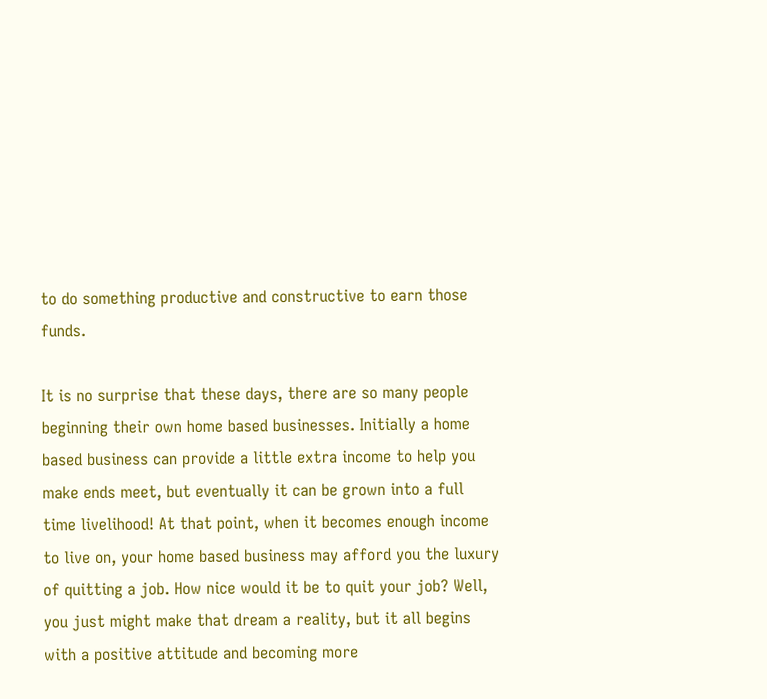to do something productive and constructive to earn those funds.

It is no surprise that these days, there are so many people beginning their own home based businesses. Initially a home based business can provide a little extra income to help you make ends meet, but eventually it can be grown into a full time livelihood! At that point, when it becomes enough income to live on, your home based business may afford you the luxury of quitting a job. How nice would it be to quit your job? Well, you just might make that dream a reality, but it all begins with a positive attitude and becoming more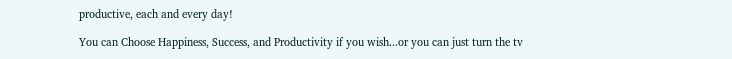productive, each and every day!

You can Choose Happiness, Success, and Productivity if you wish...or you can just turn the tv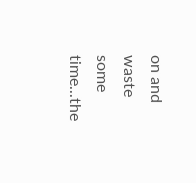on and waste some time...the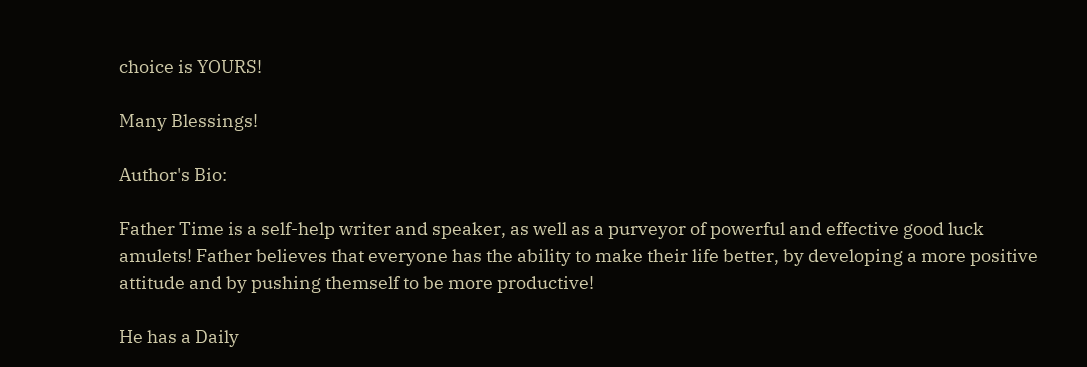choice is YOURS!

Many Blessings!

Author's Bio:

Father Time is a self-help writer and speaker, as well as a purveyor of powerful and effective good luck amulets! Father believes that everyone has the ability to make their life better, by developing a more positive attitude and by pushing themself to be more productive!

He has a Daily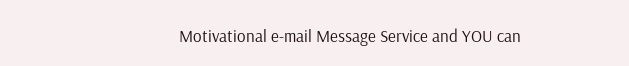Motivational e-mail Message Service and YOU can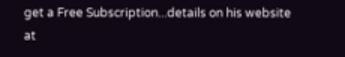get a Free Subscription...details on his website at